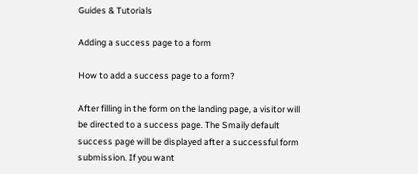Guides & Tutorials

Adding a success page to a form

How to add a success page to a form?

After filling in the form on the landing page, a visitor will be directed to a success page. The Smaily default success page will be displayed after a successful form submission. If you want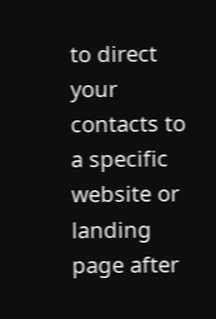to direct your contacts to a specific website or landing page after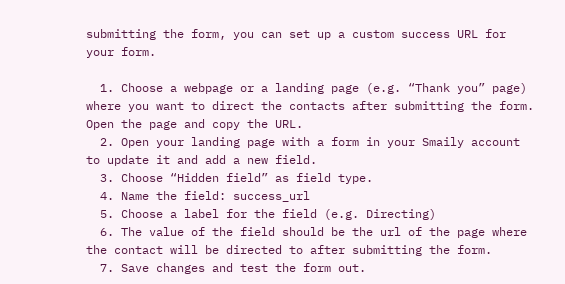submitting the form, you can set up a custom success URL for your form.

  1. Choose a webpage or a landing page (e.g. “Thank you” page) where you want to direct the contacts after submitting the form. Open the page and copy the URL.
  2. Open your landing page with a form in your Smaily account to update it and add a new field.
  3. Choose “Hidden field” as field type.
  4. Name the field: success_url
  5. Choose a label for the field (e.g. Directing)
  6. The value of the field should be the url of the page where the contact will be directed to after submitting the form.
  7. Save changes and test the form out.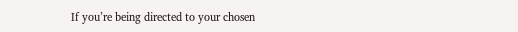If you’re being directed to your chosen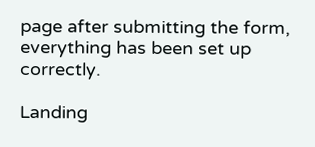page after submitting the form, everything has been set up correctly.

Landing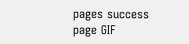pages success page GIF